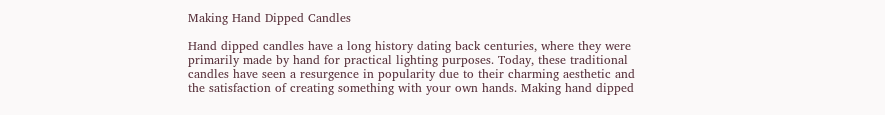Making Hand Dipped Candles

Hand dipped candles have a long history dating back centuries, where they were primarily made by hand for practical lighting purposes. Today, these traditional candles have seen a resurgence in popularity due to their charming aesthetic and the satisfaction of creating something with your own hands. Making hand dipped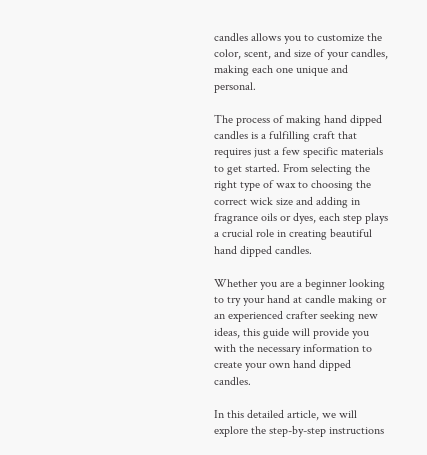candles allows you to customize the color, scent, and size of your candles, making each one unique and personal.

The process of making hand dipped candles is a fulfilling craft that requires just a few specific materials to get started. From selecting the right type of wax to choosing the correct wick size and adding in fragrance oils or dyes, each step plays a crucial role in creating beautiful hand dipped candles.

Whether you are a beginner looking to try your hand at candle making or an experienced crafter seeking new ideas, this guide will provide you with the necessary information to create your own hand dipped candles.

In this detailed article, we will explore the step-by-step instructions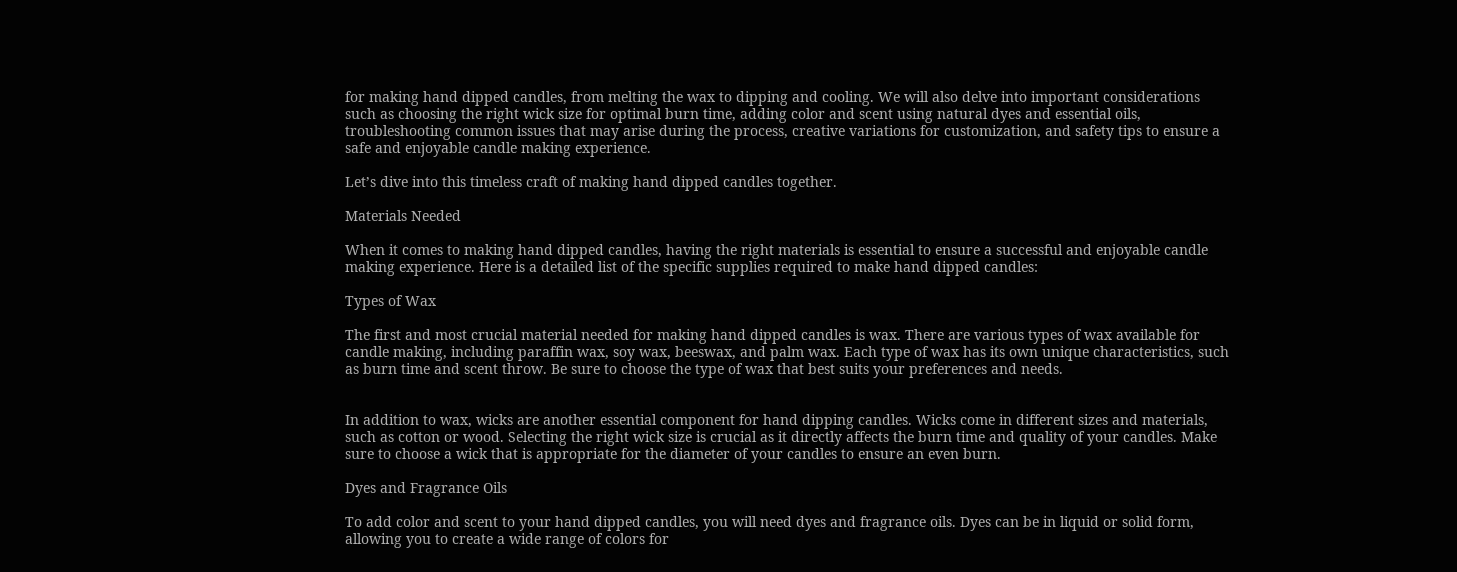for making hand dipped candles, from melting the wax to dipping and cooling. We will also delve into important considerations such as choosing the right wick size for optimal burn time, adding color and scent using natural dyes and essential oils, troubleshooting common issues that may arise during the process, creative variations for customization, and safety tips to ensure a safe and enjoyable candle making experience.

Let’s dive into this timeless craft of making hand dipped candles together.

Materials Needed

When it comes to making hand dipped candles, having the right materials is essential to ensure a successful and enjoyable candle making experience. Here is a detailed list of the specific supplies required to make hand dipped candles:

Types of Wax

The first and most crucial material needed for making hand dipped candles is wax. There are various types of wax available for candle making, including paraffin wax, soy wax, beeswax, and palm wax. Each type of wax has its own unique characteristics, such as burn time and scent throw. Be sure to choose the type of wax that best suits your preferences and needs.


In addition to wax, wicks are another essential component for hand dipping candles. Wicks come in different sizes and materials, such as cotton or wood. Selecting the right wick size is crucial as it directly affects the burn time and quality of your candles. Make sure to choose a wick that is appropriate for the diameter of your candles to ensure an even burn.

Dyes and Fragrance Oils

To add color and scent to your hand dipped candles, you will need dyes and fragrance oils. Dyes can be in liquid or solid form, allowing you to create a wide range of colors for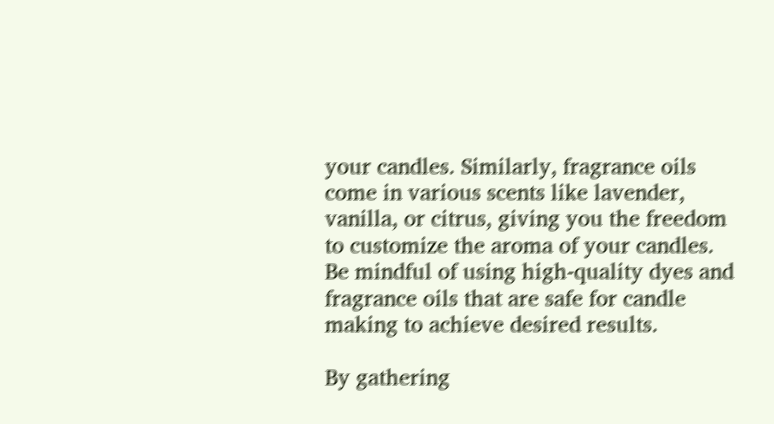your candles. Similarly, fragrance oils come in various scents like lavender, vanilla, or citrus, giving you the freedom to customize the aroma of your candles. Be mindful of using high-quality dyes and fragrance oils that are safe for candle making to achieve desired results.

By gathering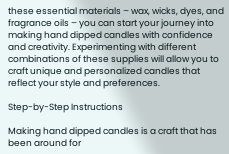these essential materials – wax, wicks, dyes, and fragrance oils – you can start your journey into making hand dipped candles with confidence and creativity. Experimenting with different combinations of these supplies will allow you to craft unique and personalized candles that reflect your style and preferences.

Step-by-Step Instructions

Making hand dipped candles is a craft that has been around for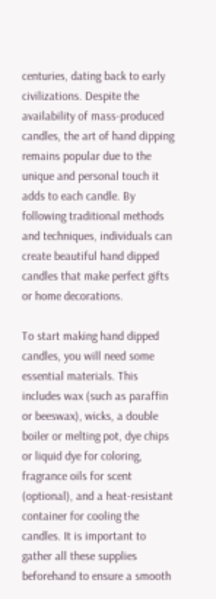centuries, dating back to early civilizations. Despite the availability of mass-produced candles, the art of hand dipping remains popular due to the unique and personal touch it adds to each candle. By following traditional methods and techniques, individuals can create beautiful hand dipped candles that make perfect gifts or home decorations.

To start making hand dipped candles, you will need some essential materials. This includes wax (such as paraffin or beeswax), wicks, a double boiler or melting pot, dye chips or liquid dye for coloring, fragrance oils for scent (optional), and a heat-resistant container for cooling the candles. It is important to gather all these supplies beforehand to ensure a smooth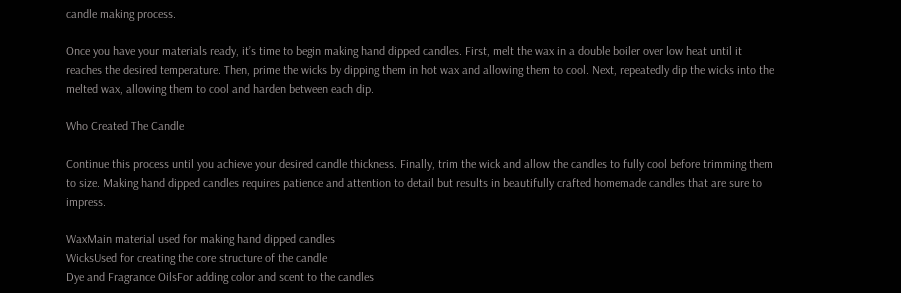candle making process.

Once you have your materials ready, it’s time to begin making hand dipped candles. First, melt the wax in a double boiler over low heat until it reaches the desired temperature. Then, prime the wicks by dipping them in hot wax and allowing them to cool. Next, repeatedly dip the wicks into the melted wax, allowing them to cool and harden between each dip.

Who Created The Candle

Continue this process until you achieve your desired candle thickness. Finally, trim the wick and allow the candles to fully cool before trimming them to size. Making hand dipped candles requires patience and attention to detail but results in beautifully crafted homemade candles that are sure to impress.

WaxMain material used for making hand dipped candles
WicksUsed for creating the core structure of the candle
Dye and Fragrance OilsFor adding color and scent to the candles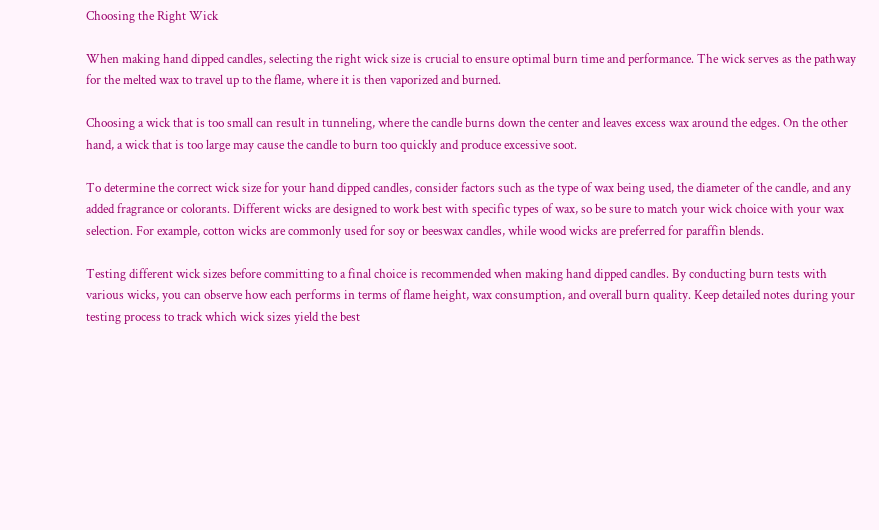Choosing the Right Wick

When making hand dipped candles, selecting the right wick size is crucial to ensure optimal burn time and performance. The wick serves as the pathway for the melted wax to travel up to the flame, where it is then vaporized and burned.

Choosing a wick that is too small can result in tunneling, where the candle burns down the center and leaves excess wax around the edges. On the other hand, a wick that is too large may cause the candle to burn too quickly and produce excessive soot.

To determine the correct wick size for your hand dipped candles, consider factors such as the type of wax being used, the diameter of the candle, and any added fragrance or colorants. Different wicks are designed to work best with specific types of wax, so be sure to match your wick choice with your wax selection. For example, cotton wicks are commonly used for soy or beeswax candles, while wood wicks are preferred for paraffin blends.

Testing different wick sizes before committing to a final choice is recommended when making hand dipped candles. By conducting burn tests with various wicks, you can observe how each performs in terms of flame height, wax consumption, and overall burn quality. Keep detailed notes during your testing process to track which wick sizes yield the best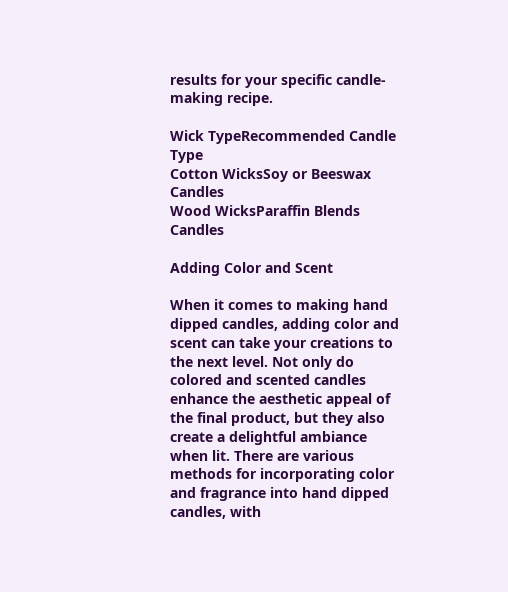results for your specific candle-making recipe.

Wick TypeRecommended Candle Type
Cotton WicksSoy or Beeswax Candles
Wood WicksParaffin Blends Candles

Adding Color and Scent

When it comes to making hand dipped candles, adding color and scent can take your creations to the next level. Not only do colored and scented candles enhance the aesthetic appeal of the final product, but they also create a delightful ambiance when lit. There are various methods for incorporating color and fragrance into hand dipped candles, with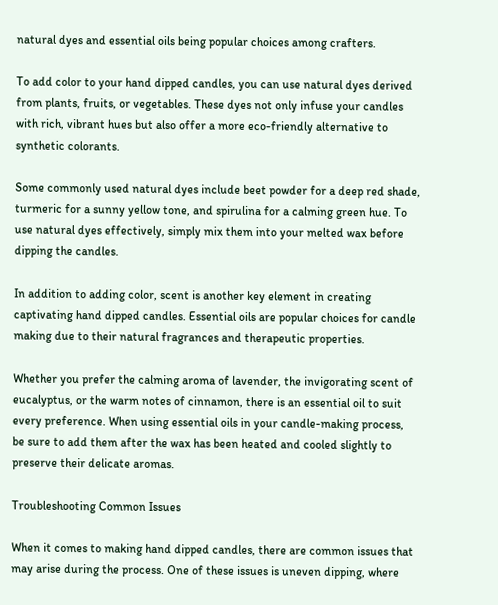natural dyes and essential oils being popular choices among crafters.

To add color to your hand dipped candles, you can use natural dyes derived from plants, fruits, or vegetables. These dyes not only infuse your candles with rich, vibrant hues but also offer a more eco-friendly alternative to synthetic colorants.

Some commonly used natural dyes include beet powder for a deep red shade, turmeric for a sunny yellow tone, and spirulina for a calming green hue. To use natural dyes effectively, simply mix them into your melted wax before dipping the candles.

In addition to adding color, scent is another key element in creating captivating hand dipped candles. Essential oils are popular choices for candle making due to their natural fragrances and therapeutic properties.

Whether you prefer the calming aroma of lavender, the invigorating scent of eucalyptus, or the warm notes of cinnamon, there is an essential oil to suit every preference. When using essential oils in your candle-making process, be sure to add them after the wax has been heated and cooled slightly to preserve their delicate aromas.

Troubleshooting Common Issues

When it comes to making hand dipped candles, there are common issues that may arise during the process. One of these issues is uneven dipping, where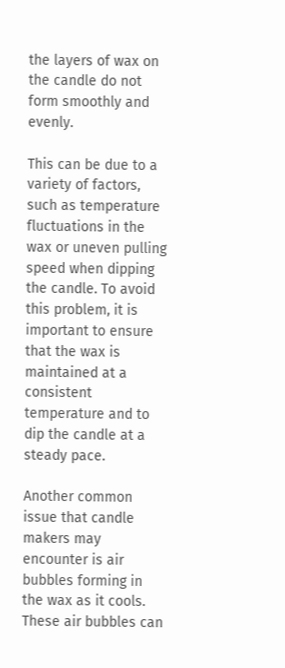the layers of wax on the candle do not form smoothly and evenly.

This can be due to a variety of factors, such as temperature fluctuations in the wax or uneven pulling speed when dipping the candle. To avoid this problem, it is important to ensure that the wax is maintained at a consistent temperature and to dip the candle at a steady pace.

Another common issue that candle makers may encounter is air bubbles forming in the wax as it cools. These air bubbles can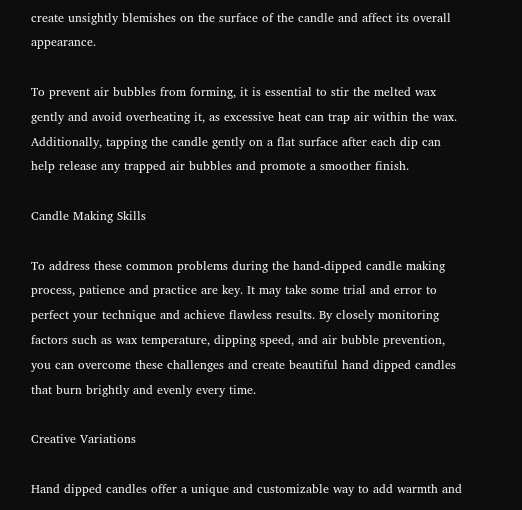create unsightly blemishes on the surface of the candle and affect its overall appearance.

To prevent air bubbles from forming, it is essential to stir the melted wax gently and avoid overheating it, as excessive heat can trap air within the wax. Additionally, tapping the candle gently on a flat surface after each dip can help release any trapped air bubbles and promote a smoother finish.

Candle Making Skills

To address these common problems during the hand-dipped candle making process, patience and practice are key. It may take some trial and error to perfect your technique and achieve flawless results. By closely monitoring factors such as wax temperature, dipping speed, and air bubble prevention, you can overcome these challenges and create beautiful hand dipped candles that burn brightly and evenly every time.

Creative Variations

Hand dipped candles offer a unique and customizable way to add warmth and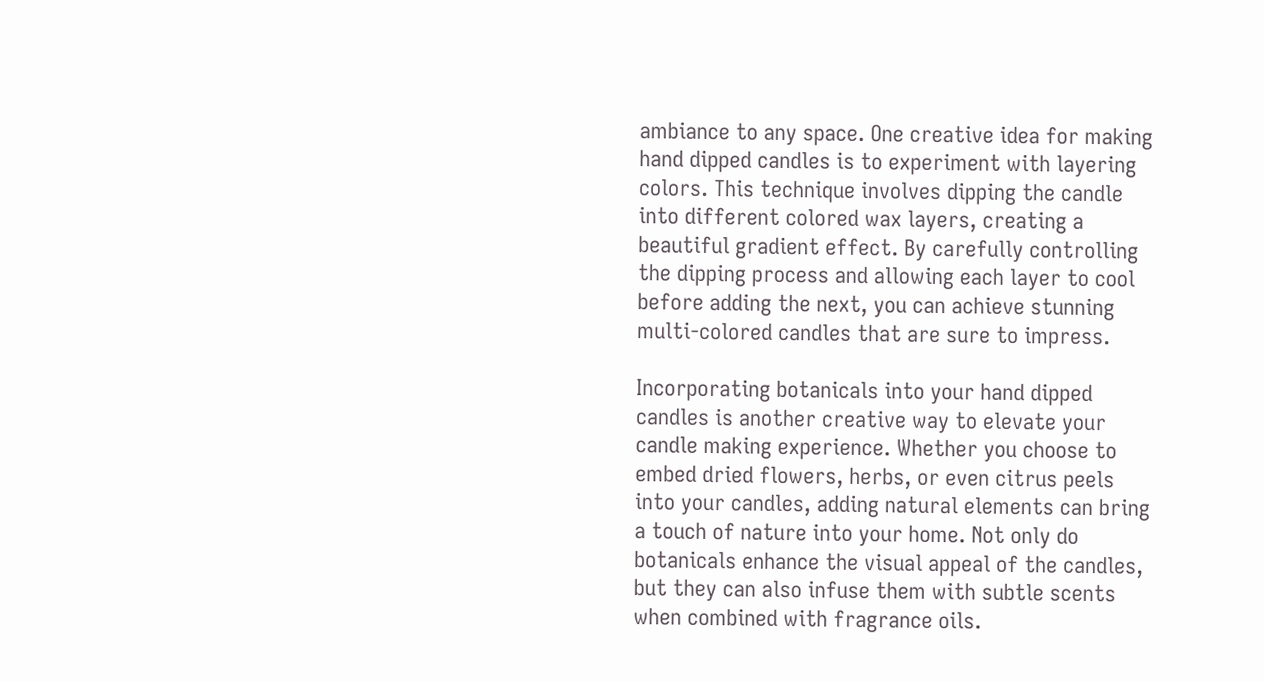ambiance to any space. One creative idea for making hand dipped candles is to experiment with layering colors. This technique involves dipping the candle into different colored wax layers, creating a beautiful gradient effect. By carefully controlling the dipping process and allowing each layer to cool before adding the next, you can achieve stunning multi-colored candles that are sure to impress.

Incorporating botanicals into your hand dipped candles is another creative way to elevate your candle making experience. Whether you choose to embed dried flowers, herbs, or even citrus peels into your candles, adding natural elements can bring a touch of nature into your home. Not only do botanicals enhance the visual appeal of the candles, but they can also infuse them with subtle scents when combined with fragrance oils.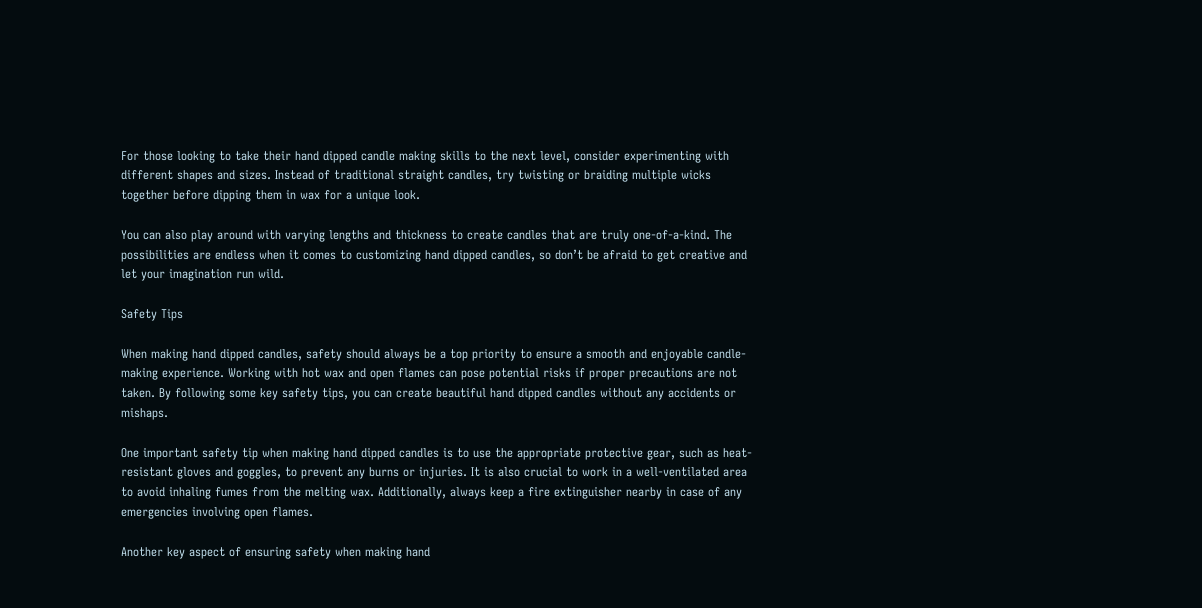For those looking to take their hand dipped candle making skills to the next level, consider experimenting with different shapes and sizes. Instead of traditional straight candles, try twisting or braiding multiple wicks together before dipping them in wax for a unique look.

You can also play around with varying lengths and thickness to create candles that are truly one-of-a-kind. The possibilities are endless when it comes to customizing hand dipped candles, so don’t be afraid to get creative and let your imagination run wild.

Safety Tips

When making hand dipped candles, safety should always be a top priority to ensure a smooth and enjoyable candle-making experience. Working with hot wax and open flames can pose potential risks if proper precautions are not taken. By following some key safety tips, you can create beautiful hand dipped candles without any accidents or mishaps.

One important safety tip when making hand dipped candles is to use the appropriate protective gear, such as heat-resistant gloves and goggles, to prevent any burns or injuries. It is also crucial to work in a well-ventilated area to avoid inhaling fumes from the melting wax. Additionally, always keep a fire extinguisher nearby in case of any emergencies involving open flames.

Another key aspect of ensuring safety when making hand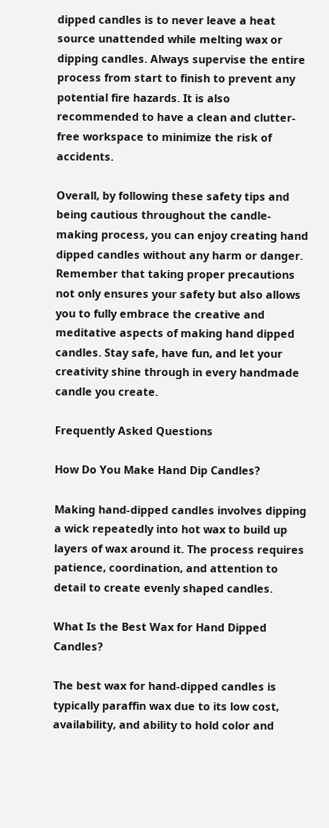dipped candles is to never leave a heat source unattended while melting wax or dipping candles. Always supervise the entire process from start to finish to prevent any potential fire hazards. It is also recommended to have a clean and clutter-free workspace to minimize the risk of accidents.

Overall, by following these safety tips and being cautious throughout the candle-making process, you can enjoy creating hand dipped candles without any harm or danger. Remember that taking proper precautions not only ensures your safety but also allows you to fully embrace the creative and meditative aspects of making hand dipped candles. Stay safe, have fun, and let your creativity shine through in every handmade candle you create.

Frequently Asked Questions

How Do You Make Hand Dip Candles?

Making hand-dipped candles involves dipping a wick repeatedly into hot wax to build up layers of wax around it. The process requires patience, coordination, and attention to detail to create evenly shaped candles.

What Is the Best Wax for Hand Dipped Candles?

The best wax for hand-dipped candles is typically paraffin wax due to its low cost, availability, and ability to hold color and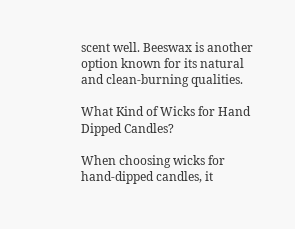scent well. Beeswax is another option known for its natural and clean-burning qualities.

What Kind of Wicks for Hand Dipped Candles?

When choosing wicks for hand-dipped candles, it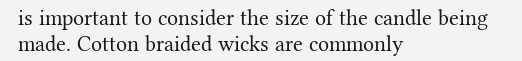is important to consider the size of the candle being made. Cotton braided wicks are commonly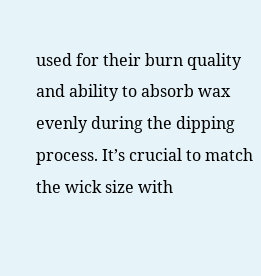used for their burn quality and ability to absorb wax evenly during the dipping process. It’s crucial to match the wick size with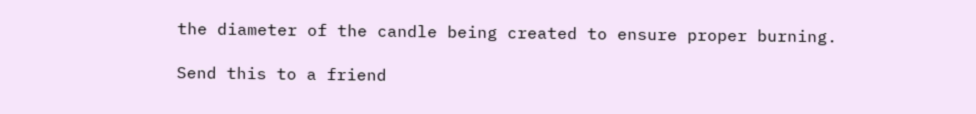the diameter of the candle being created to ensure proper burning.

Send this to a friend